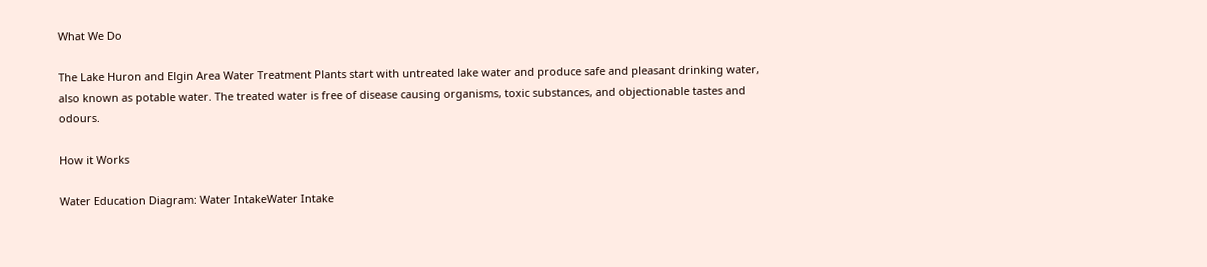What We Do

The Lake Huron and Elgin Area Water Treatment Plants start with untreated lake water and produce safe and pleasant drinking water, also known as potable water. The treated water is free of disease causing organisms, toxic substances, and objectionable tastes and odours.

How it Works

Water Education Diagram: Water IntakeWater Intake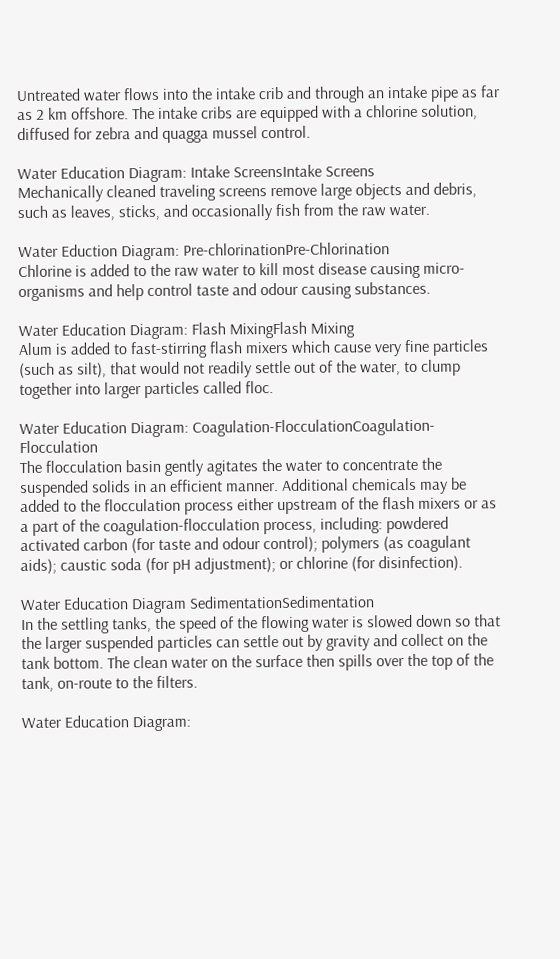Untreated water flows into the intake crib and through an intake pipe as far as 2 km offshore. The intake cribs are equipped with a chlorine solution, diffused for zebra and quagga mussel control.

Water Education Diagram: Intake ScreensIntake Screens
Mechanically cleaned traveling screens remove large objects and debris, such as leaves, sticks, and occasionally fish from the raw water.

Water Eduction Diagram: Pre-chlorinationPre-Chlorination
Chlorine is added to the raw water to kill most disease causing micro-organisms and help control taste and odour causing substances.

Water Education Diagram: Flash MixingFlash Mixing
Alum is added to fast-stirring flash mixers which cause very fine particles (such as silt), that would not readily settle out of the water, to clump together into larger particles called floc.

Water Education Diagram: Coagulation-FlocculationCoagulation-Flocculation
The flocculation basin gently agitates the water to concentrate the suspended solids in an efficient manner. Additional chemicals may be added to the flocculation process either upstream of the flash mixers or as a part of the coagulation-flocculation process, including: powdered activated carbon (for taste and odour control); polymers (as coagulant aids); caustic soda (for pH adjustment); or chlorine (for disinfection).

Water Education Diagram SedimentationSedimentation
In the settling tanks, the speed of the flowing water is slowed down so that the larger suspended particles can settle out by gravity and collect on the tank bottom. The clean water on the surface then spills over the top of the tank, on-route to the filters.

Water Education Diagram: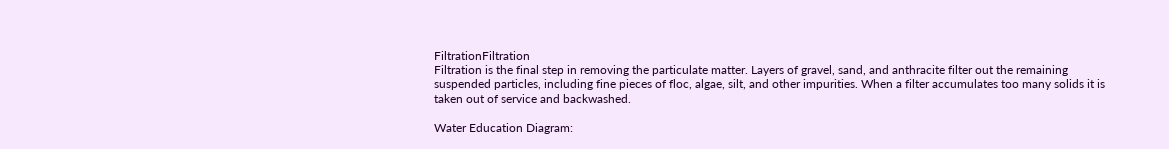FiltrationFiltration
Filtration is the final step in removing the particulate matter. Layers of gravel, sand, and anthracite filter out the remaining suspended particles, including fine pieces of floc, algae, silt, and other impurities. When a filter accumulates too many solids it is taken out of service and backwashed.

Water Education Diagram: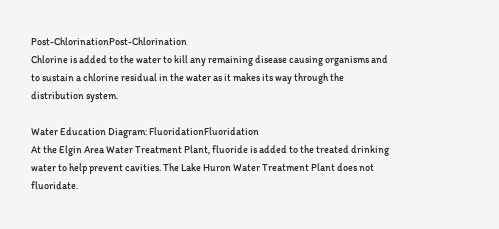Post-ChlorinationPost-Chlorination
Chlorine is added to the water to kill any remaining disease causing organisms and to sustain a chlorine residual in the water as it makes its way through the distribution system.

Water Education Diagram: FluoridationFluoridation
At the Elgin Area Water Treatment Plant, fluoride is added to the treated drinking water to help prevent cavities. The Lake Huron Water Treatment Plant does not fluoridate.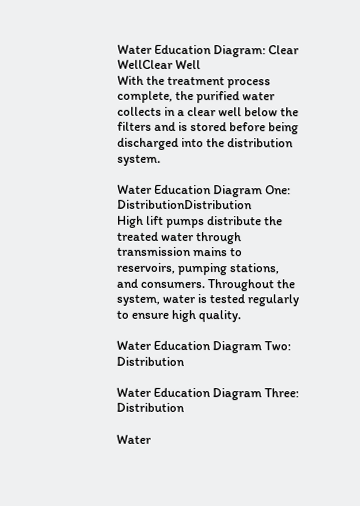Water Education Diagram: Clear WellClear Well
With the treatment process complete, the purified water collects in a clear well below the filters and is stored before being discharged into the distribution system.

Water Education Diagram One: DistributionDistribution
High lift pumps distribute the treated water through transmission mains to reservoirs, pumping stations, and consumers. Throughout the system, water is tested regularly to ensure high quality.

Water Education Diagram Two: Distribution

Water Education Diagram Three: Distribution

Water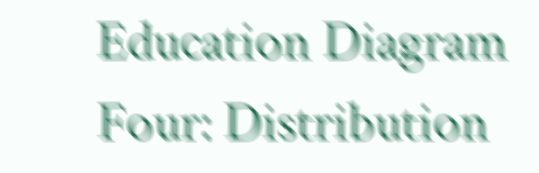Education Diagram Four: Distribution